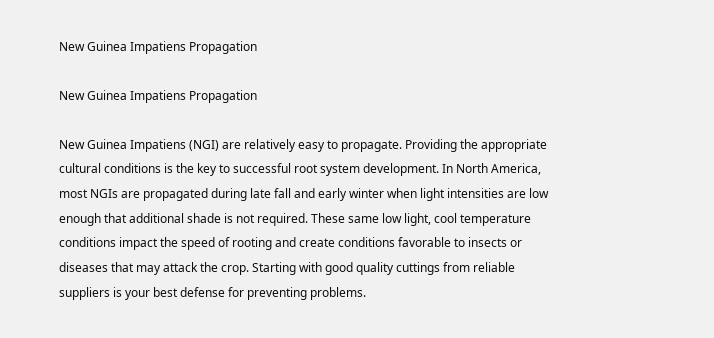New Guinea Impatiens Propagation

New Guinea Impatiens Propagation

New Guinea Impatiens (NGI) are relatively easy to propagate. Providing the appropriate cultural conditions is the key to successful root system development. In North America, most NGIs are propagated during late fall and early winter when light intensities are low enough that additional shade is not required. These same low light, cool temperature conditions impact the speed of rooting and create conditions favorable to insects or diseases that may attack the crop. Starting with good quality cuttings from reliable suppliers is your best defense for preventing problems.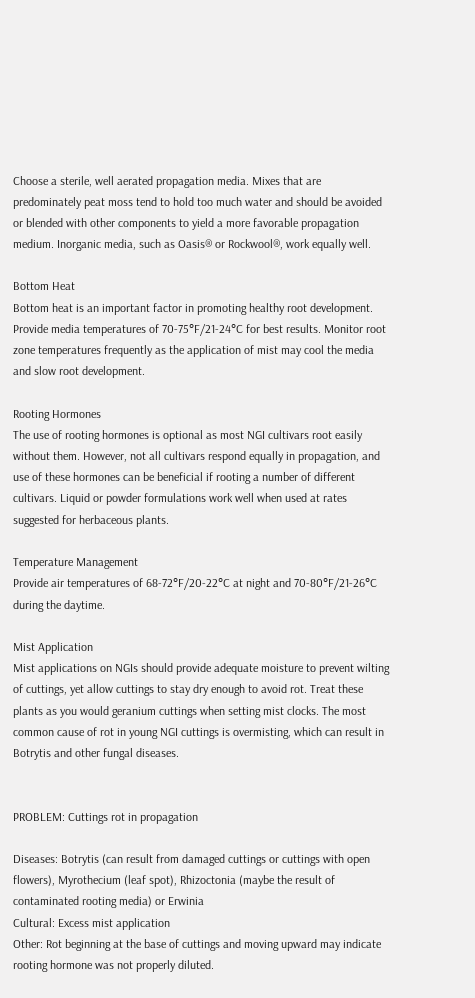Choose a sterile, well aerated propagation media. Mixes that are predominately peat moss tend to hold too much water and should be avoided or blended with other components to yield a more favorable propagation medium. Inorganic media, such as Oasis® or Rockwool®, work equally well.

Bottom Heat
Bottom heat is an important factor in promoting healthy root development. Provide media temperatures of 70-75°F/21-24°C for best results. Monitor root zone temperatures frequently as the application of mist may cool the media and slow root development.

Rooting Hormones
The use of rooting hormones is optional as most NGI cultivars root easily without them. However, not all cultivars respond equally in propagation, and use of these hormones can be beneficial if rooting a number of different cultivars. Liquid or powder formulations work well when used at rates suggested for herbaceous plants.

Temperature Management
Provide air temperatures of 68-72°F/20-22°C at night and 70-80°F/21-26°C during the daytime.

Mist Application
Mist applications on NGIs should provide adequate moisture to prevent wilting of cuttings, yet allow cuttings to stay dry enough to avoid rot. Treat these plants as you would geranium cuttings when setting mist clocks. The most common cause of rot in young NGI cuttings is overmisting, which can result in Botrytis and other fungal diseases.


PROBLEM: Cuttings rot in propagation

Diseases: Botrytis (can result from damaged cuttings or cuttings with open flowers), Myrothecium (leaf spot), Rhizoctonia (maybe the result of contaminated rooting media) or Erwinia
Cultural: Excess mist application
Other: Rot beginning at the base of cuttings and moving upward may indicate rooting hormone was not properly diluted.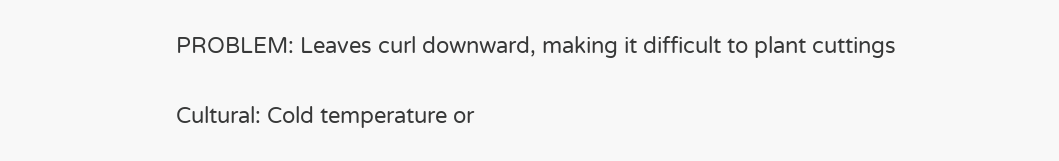PROBLEM: Leaves curl downward, making it difficult to plant cuttings

Cultural: Cold temperature or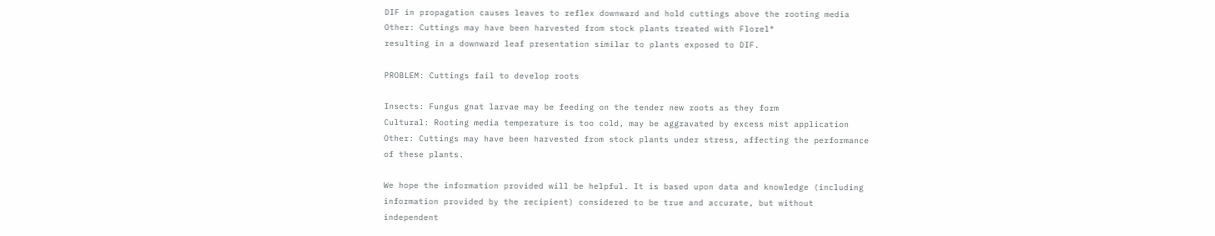DIF in propagation causes leaves to reflex downward and hold cuttings above the rooting media
Other: Cuttings may have been harvested from stock plants treated with Florel®
resulting in a downward leaf presentation similar to plants exposed to DIF.

PROBLEM: Cuttings fail to develop roots

Insects: Fungus gnat larvae may be feeding on the tender new roots as they form
Cultural: Rooting media temperature is too cold, may be aggravated by excess mist application
Other: Cuttings may have been harvested from stock plants under stress, affecting the performance of these plants.

We hope the information provided will be helpful. It is based upon data and knowledge (including information provided by the recipient) considered to be true and accurate, but without independent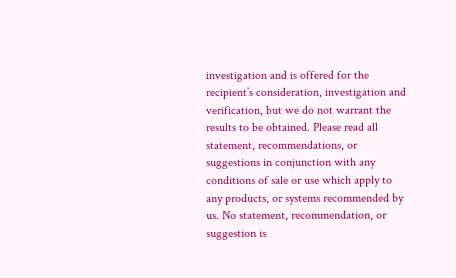investigation and is offered for the recipient’s consideration, investigation and verification, but we do not warrant the results to be obtained. Please read all statement, recommendations, or suggestions in conjunction with any conditions of sale or use which apply to any products, or systems recommended by us. No statement, recommendation, or suggestion is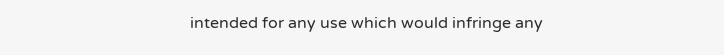intended for any use which would infringe any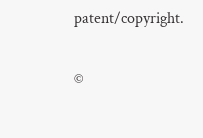patent/copyright.

©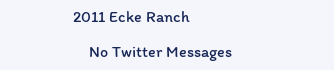2011 Ecke Ranch

    No Twitter Messages